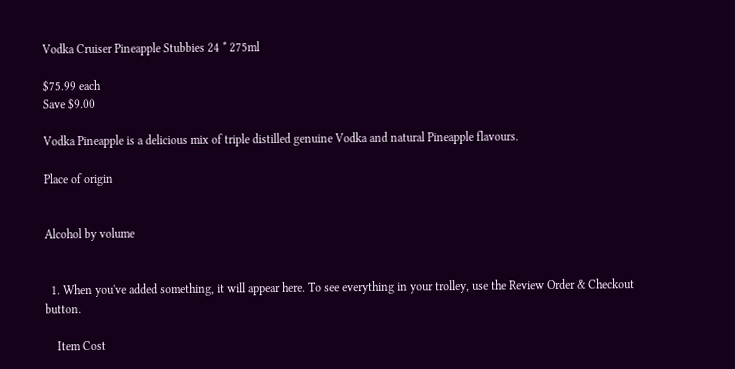Vodka Cruiser Pineapple Stubbies 24 * 275ml

$75.99 each
Save $9.00

Vodka Pineapple is a delicious mix of triple distilled genuine Vodka and natural Pineapple flavours.

Place of origin


Alcohol by volume


  1. When you've added something, it will appear here. To see everything in your trolley, use the Review Order & Checkout button.

    Item Cost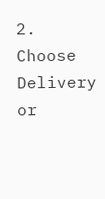2. Choose Delivery or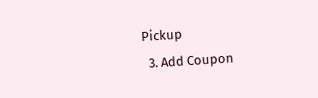Pickup
  3. Add Coupon